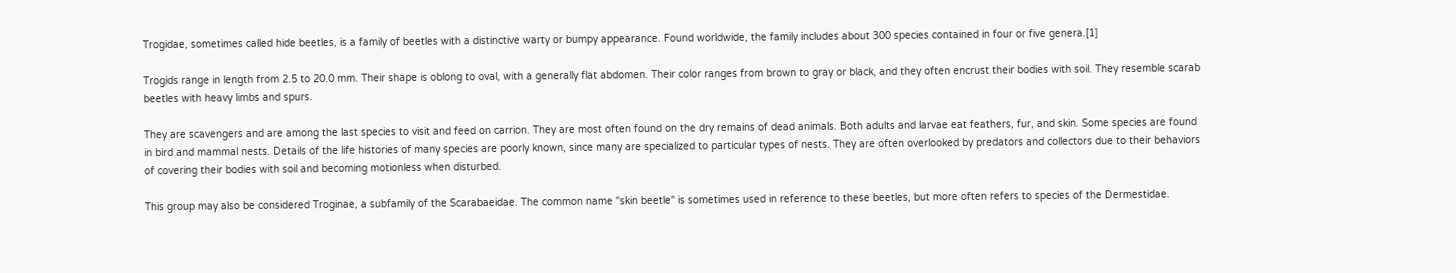Trogidae, sometimes called hide beetles, is a family of beetles with a distinctive warty or bumpy appearance. Found worldwide, the family includes about 300 species contained in four or five genera.[1]

Trogids range in length from 2.5 to 20.0 mm. Their shape is oblong to oval, with a generally flat abdomen. Their color ranges from brown to gray or black, and they often encrust their bodies with soil. They resemble scarab beetles with heavy limbs and spurs.

They are scavengers and are among the last species to visit and feed on carrion. They are most often found on the dry remains of dead animals. Both adults and larvae eat feathers, fur, and skin. Some species are found in bird and mammal nests. Details of the life histories of many species are poorly known, since many are specialized to particular types of nests. They are often overlooked by predators and collectors due to their behaviors of covering their bodies with soil and becoming motionless when disturbed.

This group may also be considered Troginae, a subfamily of the Scarabaeidae. The common name "skin beetle" is sometimes used in reference to these beetles, but more often refers to species of the Dermestidae.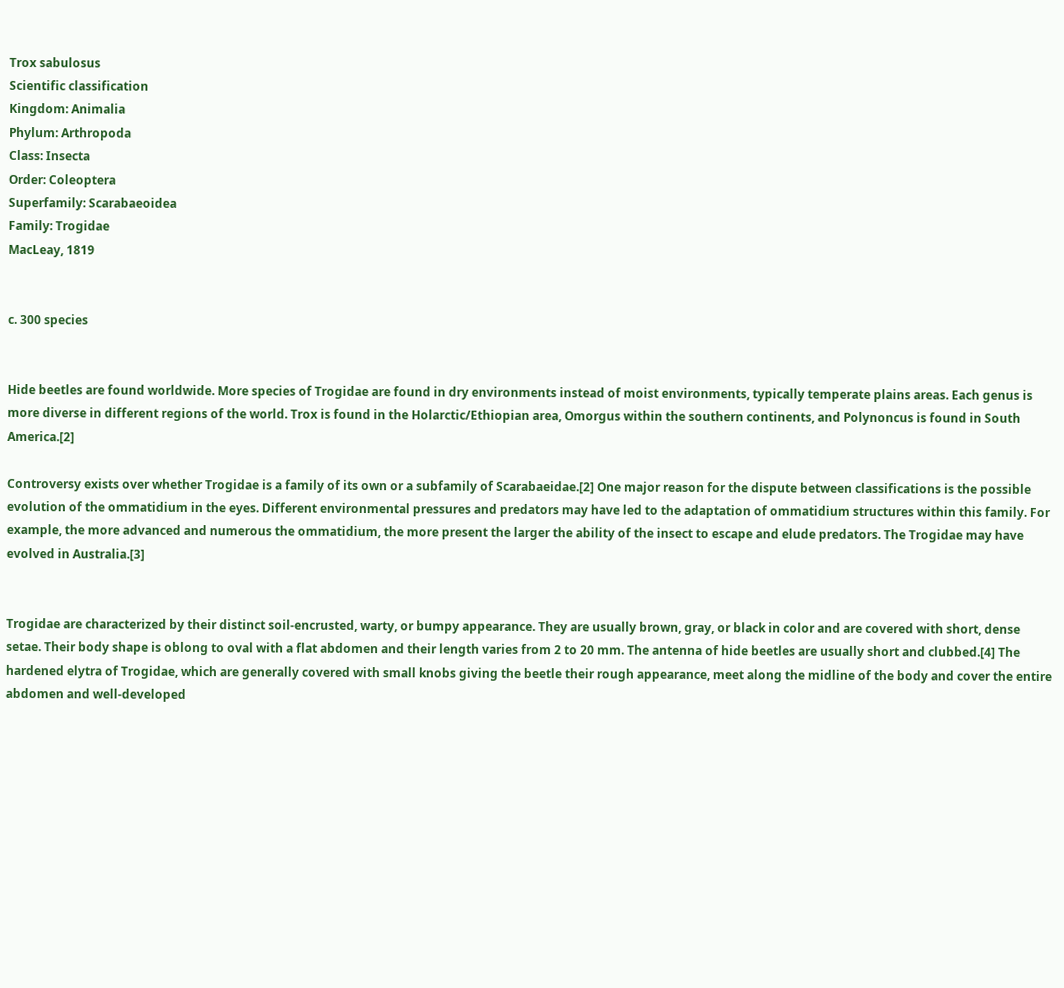Trox sabulosus
Scientific classification
Kingdom: Animalia
Phylum: Arthropoda
Class: Insecta
Order: Coleoptera
Superfamily: Scarabaeoidea
Family: Trogidae
MacLeay, 1819


c. 300 species


Hide beetles are found worldwide. More species of Trogidae are found in dry environments instead of moist environments, typically temperate plains areas. Each genus is more diverse in different regions of the world. Trox is found in the Holarctic/Ethiopian area, Omorgus within the southern continents, and Polynoncus is found in South America.[2]

Controversy exists over whether Trogidae is a family of its own or a subfamily of Scarabaeidae.[2] One major reason for the dispute between classifications is the possible evolution of the ommatidium in the eyes. Different environmental pressures and predators may have led to the adaptation of ommatidium structures within this family. For example, the more advanced and numerous the ommatidium, the more present the larger the ability of the insect to escape and elude predators. The Trogidae may have evolved in Australia.[3]


Trogidae are characterized by their distinct soil-encrusted, warty, or bumpy appearance. They are usually brown, gray, or black in color and are covered with short, dense setae. Their body shape is oblong to oval with a flat abdomen and their length varies from 2 to 20 mm. The antenna of hide beetles are usually short and clubbed.[4] The hardened elytra of Trogidae, which are generally covered with small knobs giving the beetle their rough appearance, meet along the midline of the body and cover the entire abdomen and well-developed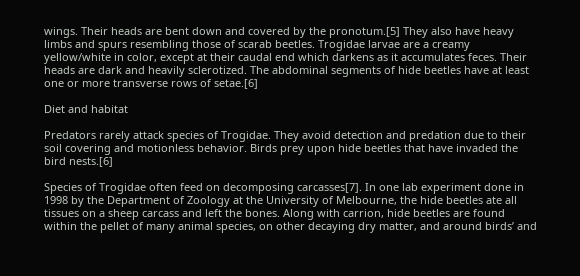wings. Their heads are bent down and covered by the pronotum.[5] They also have heavy limbs and spurs resembling those of scarab beetles. Trogidae larvae are a creamy yellow/white in color, except at their caudal end which darkens as it accumulates feces. Their heads are dark and heavily sclerotized. The abdominal segments of hide beetles have at least one or more transverse rows of setae.[6]

Diet and habitat

Predators rarely attack species of Trogidae. They avoid detection and predation due to their soil covering and motionless behavior. Birds prey upon hide beetles that have invaded the bird nests.[6]

Species of Trogidae often feed on decomposing carcasses[7]. In one lab experiment done in 1998 by the Department of Zoology at the University of Melbourne, the hide beetles ate all tissues on a sheep carcass and left the bones. Along with carrion, hide beetles are found within the pellet of many animal species, on other decaying dry matter, and around birds’ and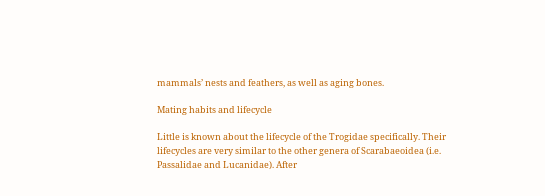mammals’ nests and feathers, as well as aging bones.

Mating habits and lifecycle

Little is known about the lifecycle of the Trogidae specifically. Their lifecycles are very similar to the other genera of Scarabaeoidea (i.e. Passalidae and Lucanidae). After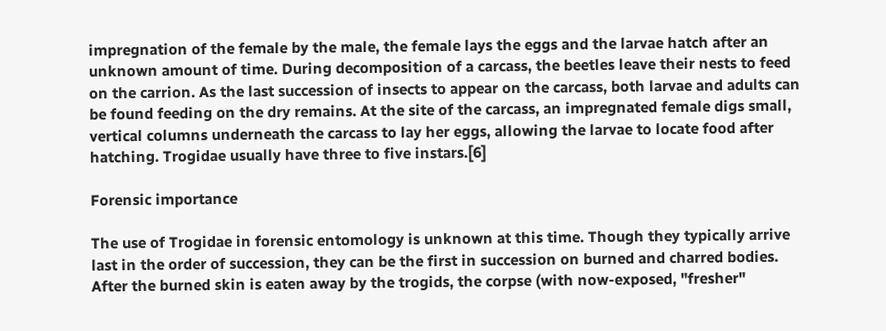impregnation of the female by the male, the female lays the eggs and the larvae hatch after an unknown amount of time. During decomposition of a carcass, the beetles leave their nests to feed on the carrion. As the last succession of insects to appear on the carcass, both larvae and adults can be found feeding on the dry remains. At the site of the carcass, an impregnated female digs small, vertical columns underneath the carcass to lay her eggs, allowing the larvae to locate food after hatching. Trogidae usually have three to five instars.[6]

Forensic importance

The use of Trogidae in forensic entomology is unknown at this time. Though they typically arrive last in the order of succession, they can be the first in succession on burned and charred bodies. After the burned skin is eaten away by the trogids, the corpse (with now-exposed, "fresher"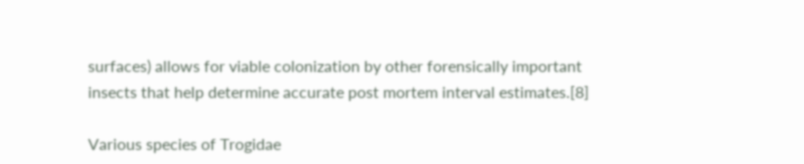surfaces) allows for viable colonization by other forensically important insects that help determine accurate post mortem interval estimates.[8]

Various species of Trogidae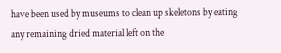have been used by museums to clean up skeletons by eating any remaining dried material left on the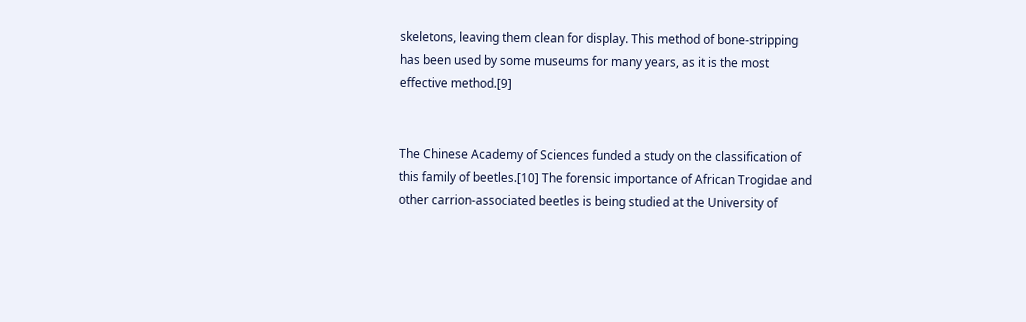skeletons, leaving them clean for display. This method of bone-stripping has been used by some museums for many years, as it is the most effective method.[9]


The Chinese Academy of Sciences funded a study on the classification of this family of beetles.[10] The forensic importance of African Trogidae and other carrion-associated beetles is being studied at the University of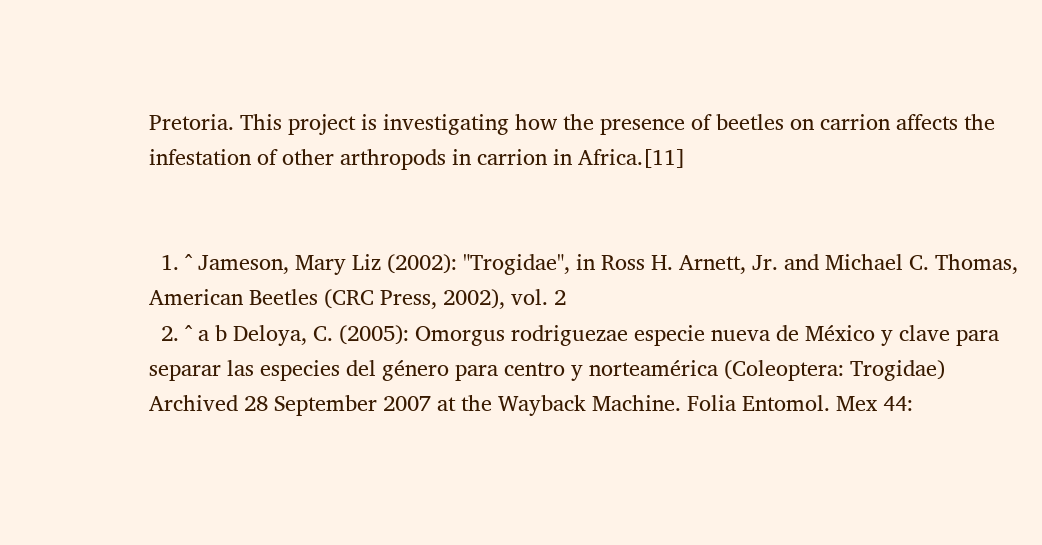Pretoria. This project is investigating how the presence of beetles on carrion affects the infestation of other arthropods in carrion in Africa.[11]


  1. ^ Jameson, Mary Liz (2002): "Trogidae", in Ross H. Arnett, Jr. and Michael C. Thomas, American Beetles (CRC Press, 2002), vol. 2
  2. ^ a b Deloya, C. (2005): Omorgus rodriguezae especie nueva de México y clave para separar las especies del género para centro y norteamérica (Coleoptera: Trogidae) Archived 28 September 2007 at the Wayback Machine. Folia Entomol. Mex 44: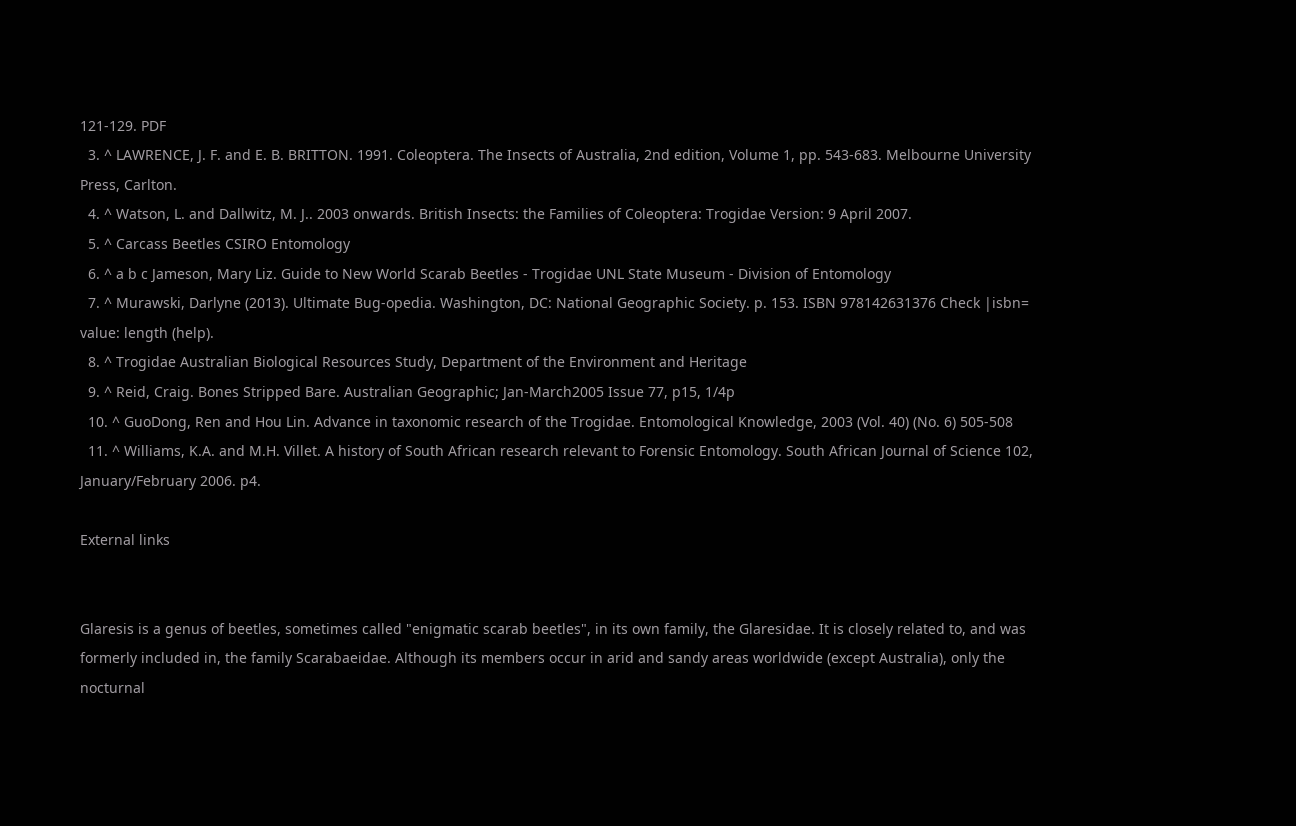121-129. PDF
  3. ^ LAWRENCE, J. F. and E. B. BRITTON. 1991. Coleoptera. The Insects of Australia, 2nd edition, Volume 1, pp. 543-683. Melbourne University Press, Carlton.
  4. ^ Watson, L. and Dallwitz, M. J.. 2003 onwards. British Insects: the Families of Coleoptera: Trogidae Version: 9 April 2007.
  5. ^ Carcass Beetles CSIRO Entomology
  6. ^ a b c Jameson, Mary Liz. Guide to New World Scarab Beetles - Trogidae UNL State Museum - Division of Entomology
  7. ^ Murawski, Darlyne (2013). Ultimate Bug-opedia. Washington, DC: National Geographic Society. p. 153. ISBN 978142631376 Check |isbn= value: length (help).
  8. ^ Trogidae Australian Biological Resources Study, Department of the Environment and Heritage
  9. ^ Reid, Craig. Bones Stripped Bare. Australian Geographic; Jan-March2005 Issue 77, p15, 1/4p
  10. ^ GuoDong, Ren and Hou Lin. Advance in taxonomic research of the Trogidae. Entomological Knowledge, 2003 (Vol. 40) (No. 6) 505-508
  11. ^ Williams, K.A. and M.H. Villet. A history of South African research relevant to Forensic Entomology. South African Journal of Science 102, January/February 2006. p4.

External links


Glaresis is a genus of beetles, sometimes called "enigmatic scarab beetles", in its own family, the Glaresidae. It is closely related to, and was formerly included in, the family Scarabaeidae. Although its members occur in arid and sandy areas worldwide (except Australia), only the nocturnal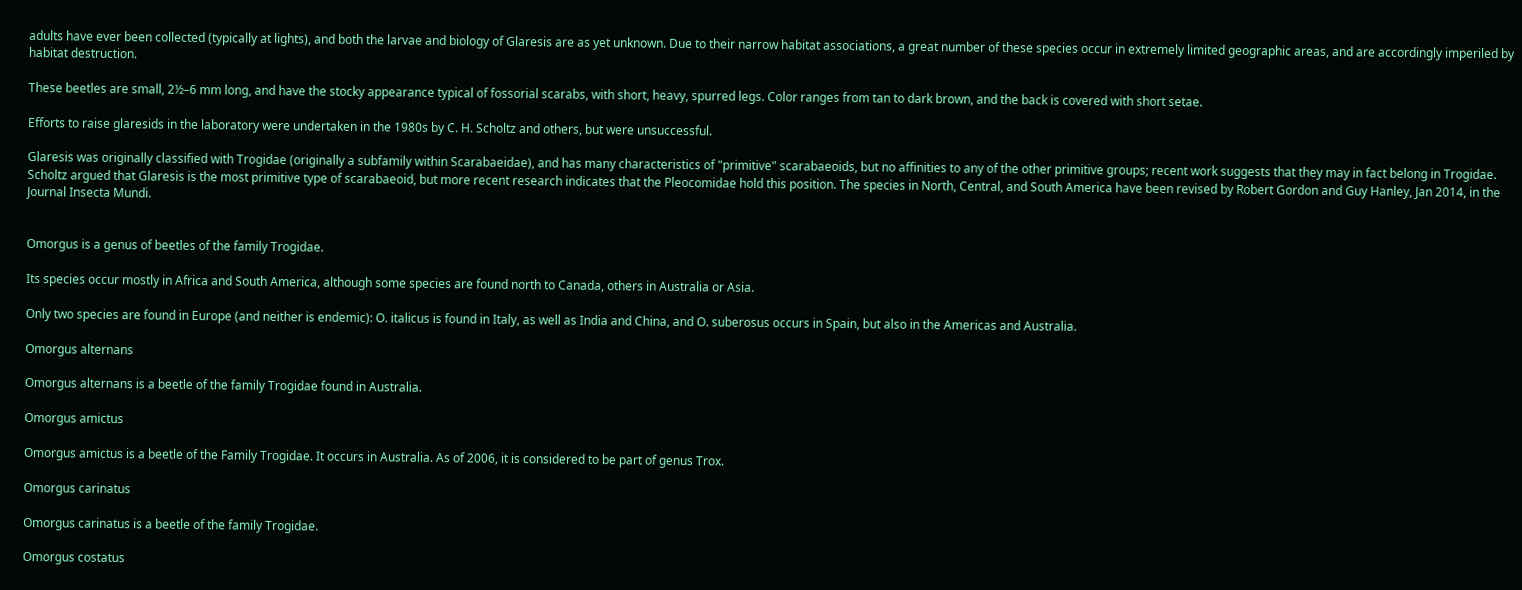adults have ever been collected (typically at lights), and both the larvae and biology of Glaresis are as yet unknown. Due to their narrow habitat associations, a great number of these species occur in extremely limited geographic areas, and are accordingly imperiled by habitat destruction.

These beetles are small, 2½–6 mm long, and have the stocky appearance typical of fossorial scarabs, with short, heavy, spurred legs. Color ranges from tan to dark brown, and the back is covered with short setae.

Efforts to raise glaresids in the laboratory were undertaken in the 1980s by C. H. Scholtz and others, but were unsuccessful.

Glaresis was originally classified with Trogidae (originally a subfamily within Scarabaeidae), and has many characteristics of "primitive" scarabaeoids, but no affinities to any of the other primitive groups; recent work suggests that they may in fact belong in Trogidae. Scholtz argued that Glaresis is the most primitive type of scarabaeoid, but more recent research indicates that the Pleocomidae hold this position. The species in North, Central, and South America have been revised by Robert Gordon and Guy Hanley, Jan 2014, in the Journal Insecta Mundi.


Omorgus is a genus of beetles of the family Trogidae.

Its species occur mostly in Africa and South America, although some species are found north to Canada, others in Australia or Asia.

Only two species are found in Europe (and neither is endemic): O. italicus is found in Italy, as well as India and China, and O. suberosus occurs in Spain, but also in the Americas and Australia.

Omorgus alternans

Omorgus alternans is a beetle of the family Trogidae found in Australia.

Omorgus amictus

Omorgus amictus is a beetle of the Family Trogidae. It occurs in Australia. As of 2006, it is considered to be part of genus Trox.

Omorgus carinatus

Omorgus carinatus is a beetle of the family Trogidae.

Omorgus costatus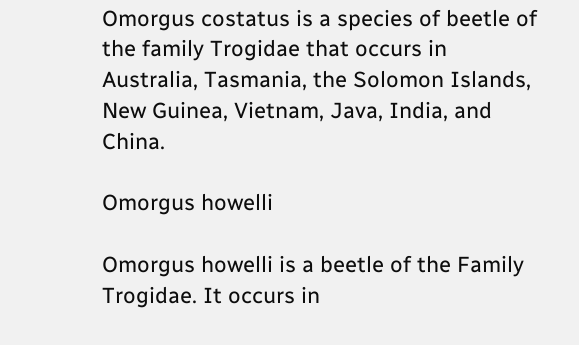Omorgus costatus is a species of beetle of the family Trogidae that occurs in Australia, Tasmania, the Solomon Islands, New Guinea, Vietnam, Java, India, and China.

Omorgus howelli

Omorgus howelli is a beetle of the Family Trogidae. It occurs in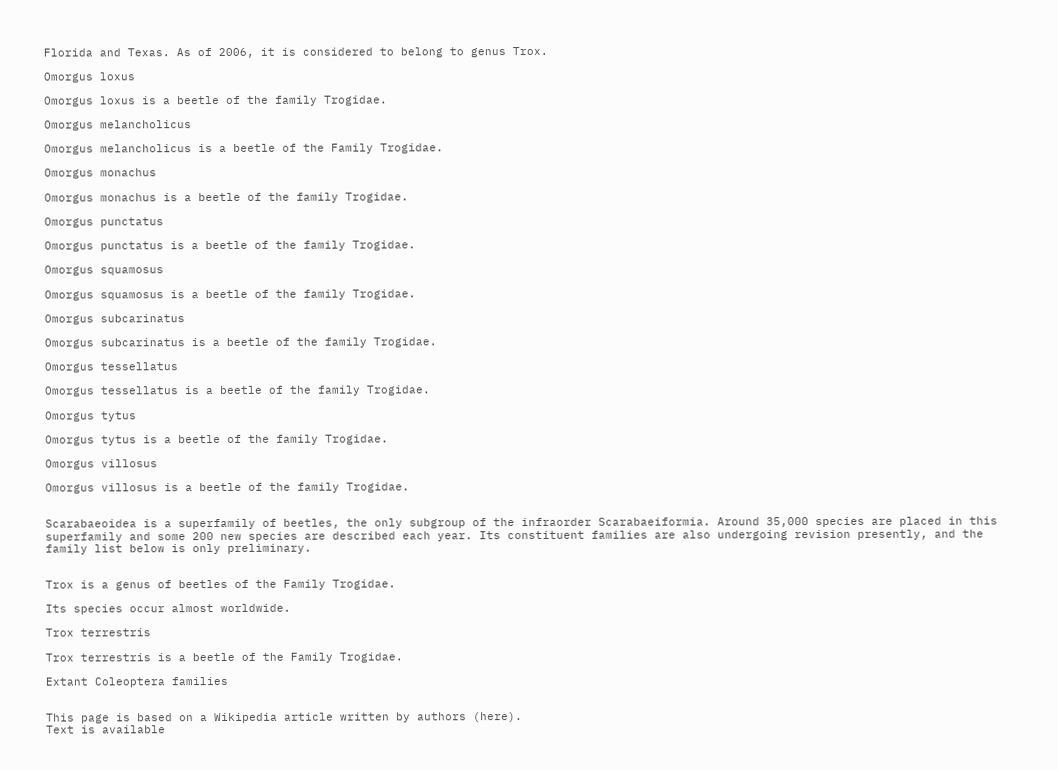Florida and Texas. As of 2006, it is considered to belong to genus Trox.

Omorgus loxus

Omorgus loxus is a beetle of the family Trogidae.

Omorgus melancholicus

Omorgus melancholicus is a beetle of the Family Trogidae.

Omorgus monachus

Omorgus monachus is a beetle of the family Trogidae.

Omorgus punctatus

Omorgus punctatus is a beetle of the family Trogidae.

Omorgus squamosus

Omorgus squamosus is a beetle of the family Trogidae.

Omorgus subcarinatus

Omorgus subcarinatus is a beetle of the family Trogidae.

Omorgus tessellatus

Omorgus tessellatus is a beetle of the family Trogidae.

Omorgus tytus

Omorgus tytus is a beetle of the family Trogidae.

Omorgus villosus

Omorgus villosus is a beetle of the family Trogidae.


Scarabaeoidea is a superfamily of beetles, the only subgroup of the infraorder Scarabaeiformia. Around 35,000 species are placed in this superfamily and some 200 new species are described each year. Its constituent families are also undergoing revision presently, and the family list below is only preliminary.


Trox is a genus of beetles of the Family Trogidae.

Its species occur almost worldwide.

Trox terrestris

Trox terrestris is a beetle of the Family Trogidae.

Extant Coleoptera families


This page is based on a Wikipedia article written by authors (here).
Text is available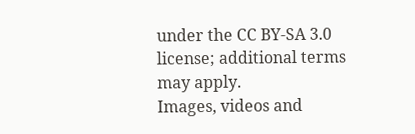under the CC BY-SA 3.0 license; additional terms may apply.
Images, videos and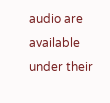audio are available under their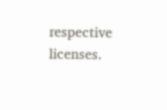respective licenses.